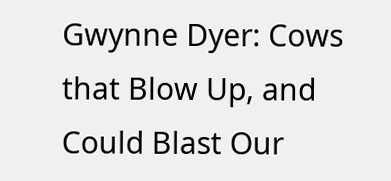Gwynne Dyer: Cows that Blow Up, and Could Blast Our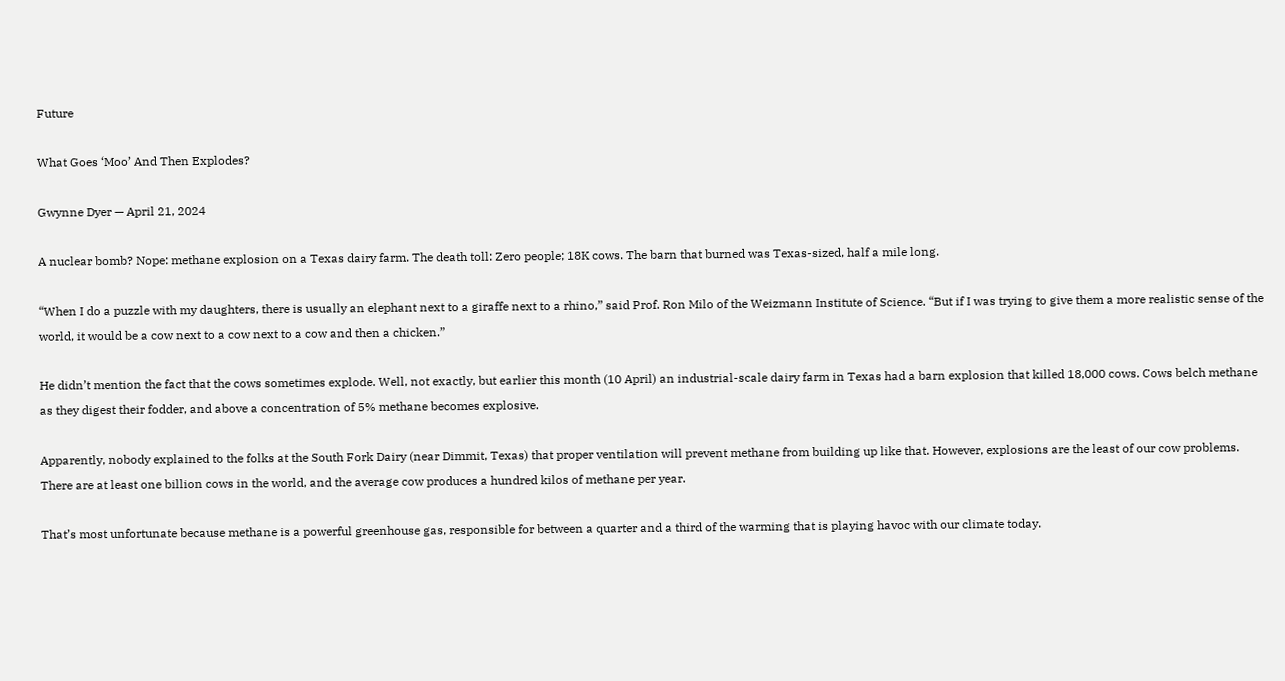Future

What Goes ‘Moo’ And Then Explodes?

Gwynne Dyer — April 21, 2024

A nuclear bomb? Nope: methane explosion on a Texas dairy farm. The death toll: Zero people; 18K cows. The barn that burned was Texas-sized, half a mile long.

“When I do a puzzle with my daughters, there is usually an elephant next to a giraffe next to a rhino,” said Prof. Ron Milo of the Weizmann Institute of Science. “But if I was trying to give them a more realistic sense of the world, it would be a cow next to a cow next to a cow and then a chicken.”

He didn’t mention the fact that the cows sometimes explode. Well, not exactly, but earlier this month (10 April) an industrial-scale dairy farm in Texas had a barn explosion that killed 18,000 cows. Cows belch methane as they digest their fodder, and above a concentration of 5% methane becomes explosive.

Apparently, nobody explained to the folks at the South Fork Dairy (near Dimmit, Texas) that proper ventilation will prevent methane from building up like that. However, explosions are the least of our cow problems. There are at least one billion cows in the world, and the average cow produces a hundred kilos of methane per year.

That’s most unfortunate because methane is a powerful greenhouse gas, responsible for between a quarter and a third of the warming that is playing havoc with our climate today.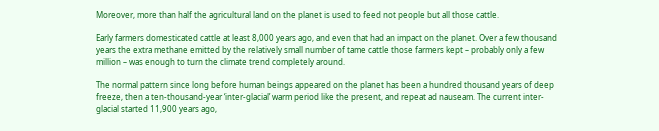Moreover, more than half the agricultural land on the planet is used to feed not people but all those cattle.

Early farmers domesticated cattle at least 8,000 years ago, and even that had an impact on the planet. Over a few thousand years the extra methane emitted by the relatively small number of tame cattle those farmers kept – probably only a few million – was enough to turn the climate trend completely around.

The normal pattern since long before human beings appeared on the planet has been a hundred thousand years of deep freeze, then a ten-thousand-year ‘inter-glacial’ warm period like the present, and repeat ad nauseam. The current inter-glacial started 11,900 years ago,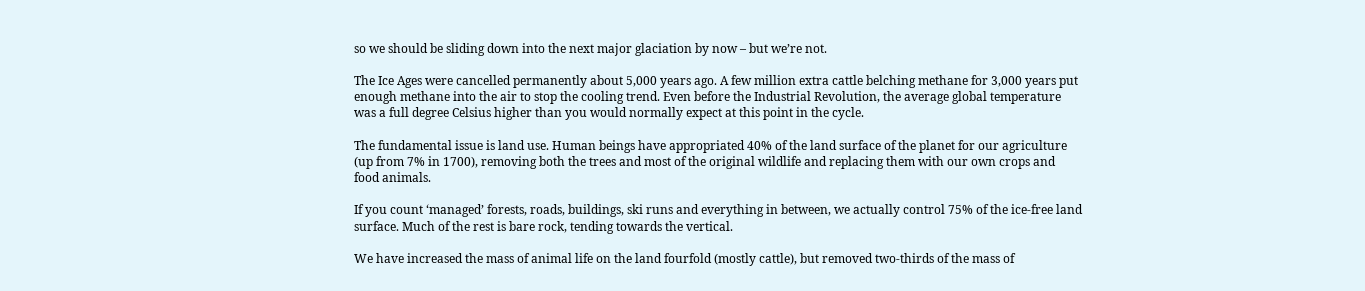so we should be sliding down into the next major glaciation by now – but we’re not.

The Ice Ages were cancelled permanently about 5,000 years ago. A few million extra cattle belching methane for 3,000 years put enough methane into the air to stop the cooling trend. Even before the Industrial Revolution, the average global temperature was a full degree Celsius higher than you would normally expect at this point in the cycle.

The fundamental issue is land use. Human beings have appropriated 40% of the land surface of the planet for our agriculture (up from 7% in 1700), removing both the trees and most of the original wildlife and replacing them with our own crops and food animals.

If you count ‘managed’ forests, roads, buildings, ski runs and everything in between, we actually control 75% of the ice-free land surface. Much of the rest is bare rock, tending towards the vertical.

We have increased the mass of animal life on the land fourfold (mostly cattle), but removed two-thirds of the mass of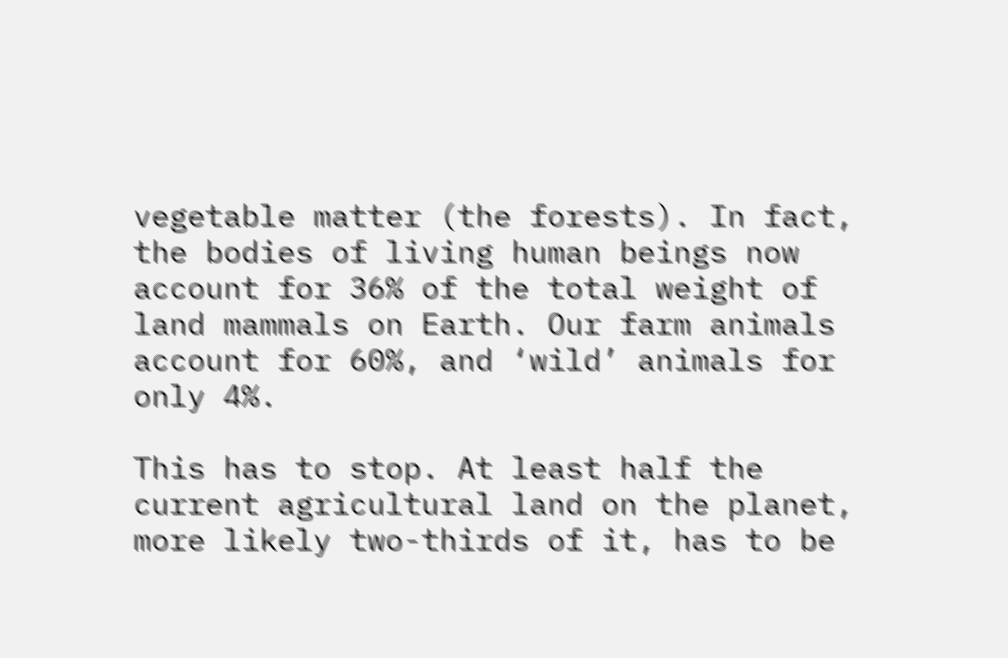vegetable matter (the forests). In fact, the bodies of living human beings now account for 36% of the total weight of land mammals on Earth. Our farm animals account for 60%, and ‘wild’ animals for only 4%.

This has to stop. At least half the current agricultural land on the planet, more likely two-thirds of it, has to be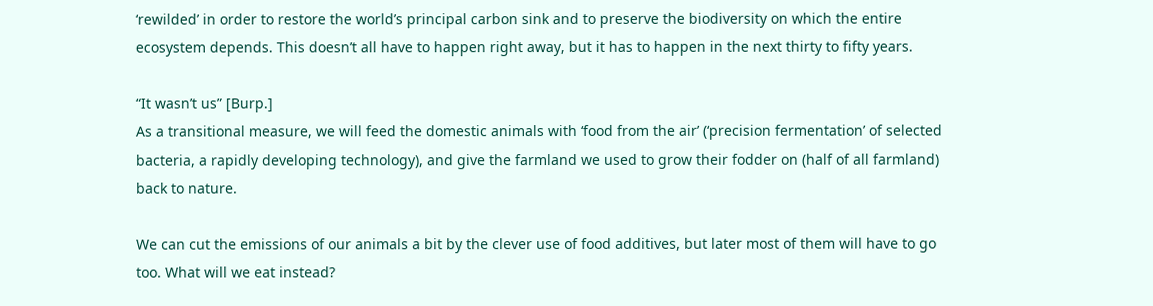‘rewilded’ in order to restore the world’s principal carbon sink and to preserve the biodiversity on which the entire ecosystem depends. This doesn’t all have to happen right away, but it has to happen in the next thirty to fifty years.

“It wasn’t us” [Burp.]
As a transitional measure, we will feed the domestic animals with ‘food from the air’ (‘precision fermentation’ of selected bacteria, a rapidly developing technology), and give the farmland we used to grow their fodder on (half of all farmland) back to nature.

We can cut the emissions of our animals a bit by the clever use of food additives, but later most of them will have to go too. What will we eat instead?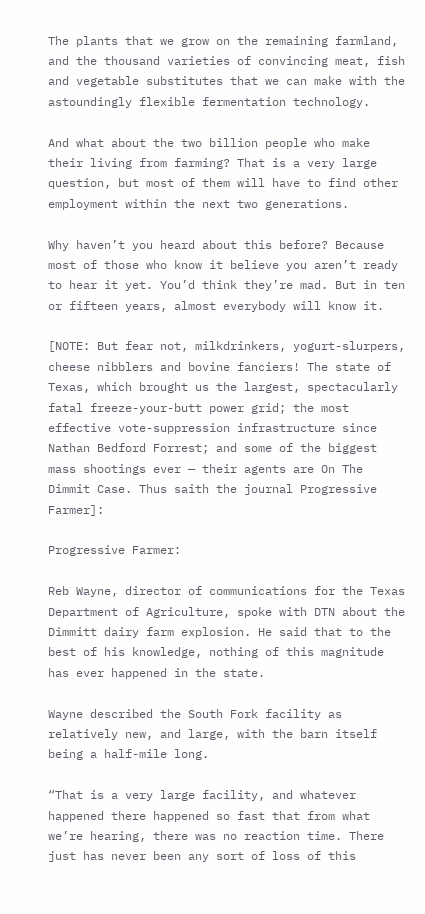The plants that we grow on the remaining farmland, and the thousand varieties of convincing meat, fish and vegetable substitutes that we can make with the astoundingly flexible fermentation technology.

And what about the two billion people who make their living from farming? That is a very large question, but most of them will have to find other employment within the next two generations.

Why haven’t you heard about this before? Because most of those who know it believe you aren’t ready to hear it yet. You’d think they’re mad. But in ten or fifteen years, almost everybody will know it.

[NOTE: But fear not, milkdrinkers, yogurt-slurpers, cheese nibblers and bovine fanciers! The state of Texas, which brought us the largest, spectacularly fatal freeze-your-butt power grid; the most effective vote-suppression infrastructure since Nathan Bedford Forrest; and some of the biggest mass shootings ever — their agents are On The Dimmit Case. Thus saith the journal Progressive Farmer]:

Progressive Farmer:

Reb Wayne, director of communications for the Texas Department of Agriculture, spoke with DTN about the Dimmitt dairy farm explosion. He said that to the best of his knowledge, nothing of this magnitude has ever happened in the state.

Wayne described the South Fork facility as relatively new, and large, with the barn itself being a half-mile long.

“That is a very large facility, and whatever happened there happened so fast that from what we’re hearing, there was no reaction time. There just has never been any sort of loss of this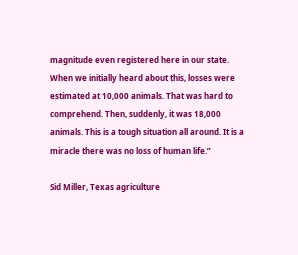magnitude even registered here in our state. When we initially heard about this, losses were estimated at 10,000 animals. That was hard to comprehend. Then, suddenly, it was 18,000 animals. This is a tough situation all around. It is a miracle there was no loss of human life.”

Sid Miller, Texas agriculture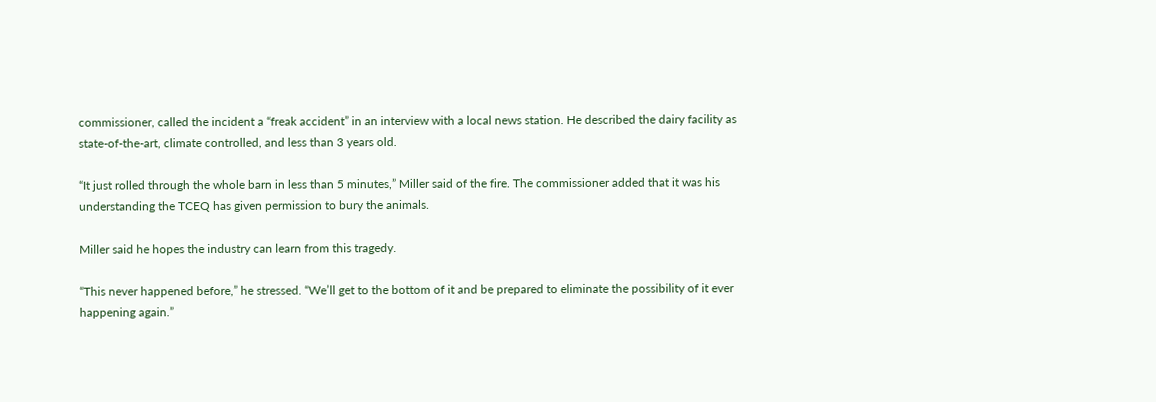commissioner, called the incident a “freak accident” in an interview with a local news station. He described the dairy facility as state-of-the-art, climate controlled, and less than 3 years old.

“It just rolled through the whole barn in less than 5 minutes,” Miller said of the fire. The commissioner added that it was his understanding the TCEQ has given permission to bury the animals.

Miller said he hopes the industry can learn from this tragedy.

“This never happened before,” he stressed. “We’ll get to the bottom of it and be prepared to eliminate the possibility of it ever happening again.”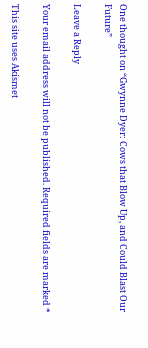One thought on “Gwynne Dyer: Cows that Blow Up, and Could Blast Our Future”

Leave a Reply

Your email address will not be published. Required fields are marked *

This site uses Akismet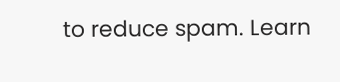to reduce spam. Learn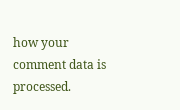how your comment data is processed.